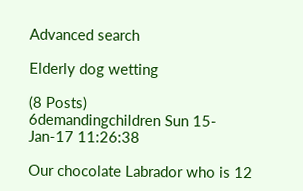Advanced search

Elderly dog wetting

(8 Posts)
6demandingchildren Sun 15-Jan-17 11:26:38

Our chocolate Labrador who is 12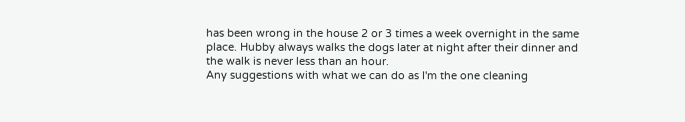has been wrong in the house 2 or 3 times a week overnight in the same place. Hubby always walks the dogs later at night after their dinner and the walk is never less than an hour.
Any suggestions with what we can do as I'm the one cleaning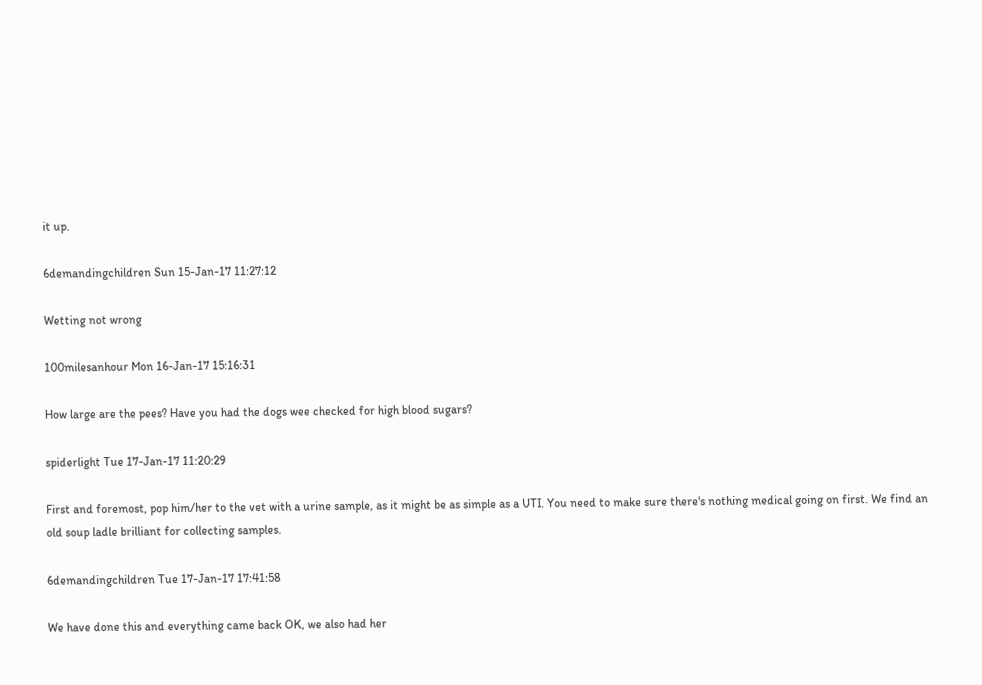it up.

6demandingchildren Sun 15-Jan-17 11:27:12

Wetting not wrong

100milesanhour Mon 16-Jan-17 15:16:31

How large are the pees? Have you had the dogs wee checked for high blood sugars?

spiderlight Tue 17-Jan-17 11:20:29

First and foremost, pop him/her to the vet with a urine sample, as it might be as simple as a UTI. You need to make sure there's nothing medical going on first. We find an old soup ladle brilliant for collecting samples.

6demandingchildren Tue 17-Jan-17 17:41:58

We have done this and everything came back OK, we also had her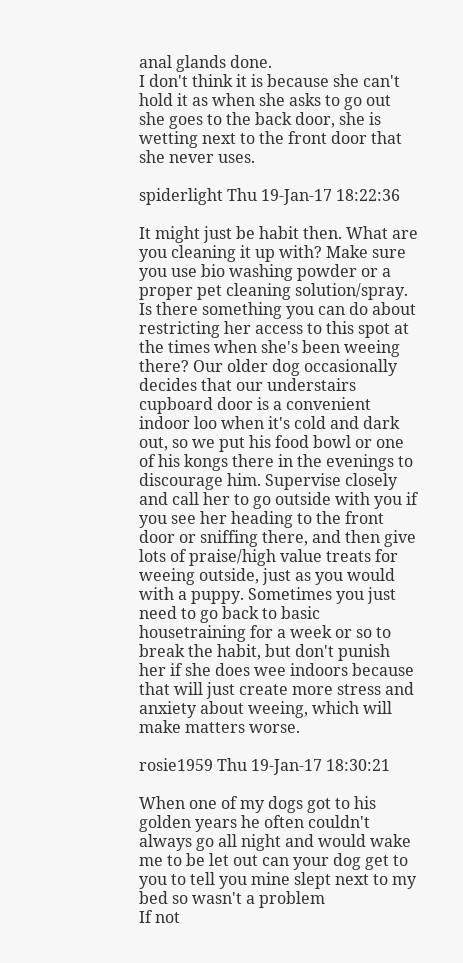anal glands done.
I don't think it is because she can't hold it as when she asks to go out she goes to the back door, she is wetting next to the front door that she never uses.

spiderlight Thu 19-Jan-17 18:22:36

It might just be habit then. What are you cleaning it up with? Make sure you use bio washing powder or a proper pet cleaning solution/spray. Is there something you can do about restricting her access to this spot at the times when she's been weeing there? Our older dog occasionally decides that our understairs cupboard door is a convenient indoor loo when it's cold and dark out, so we put his food bowl or one of his kongs there in the evenings to discourage him. Supervise closely and call her to go outside with you if you see her heading to the front door or sniffing there, and then give lots of praise/high value treats for weeing outside, just as you would with a puppy. Sometimes you just need to go back to basic housetraining for a week or so to break the habit, but don't punish her if she does wee indoors because that will just create more stress and anxiety about weeing, which will make matters worse.

rosie1959 Thu 19-Jan-17 18:30:21

When one of my dogs got to his golden years he often couldn't always go all night and would wake me to be let out can your dog get to you to tell you mine slept next to my bed so wasn't a problem
If not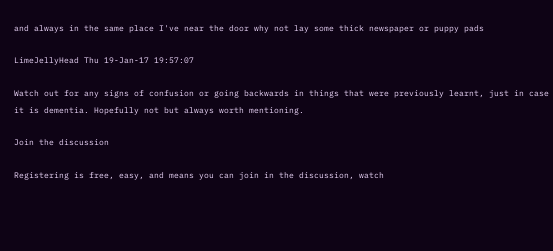and always in the same place I've near the door why not lay some thick newspaper or puppy pads

LimeJellyHead Thu 19-Jan-17 19:57:07

Watch out for any signs of confusion or going backwards in things that were previously learnt, just in case it is dementia. Hopefully not but always worth mentioning.

Join the discussion

Registering is free, easy, and means you can join in the discussion, watch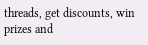threads, get discounts, win prizes and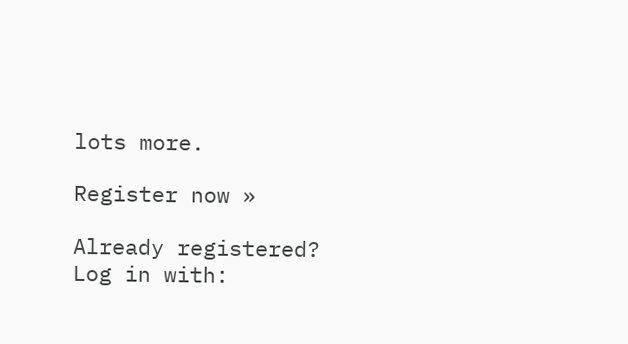lots more.

Register now »

Already registered? Log in with: